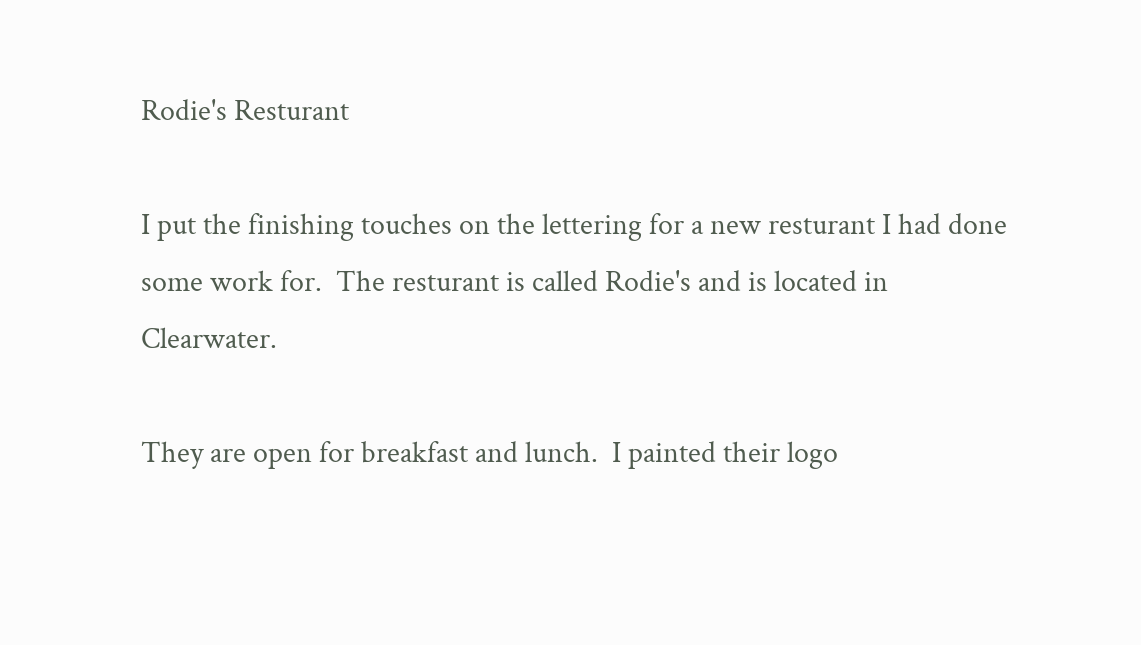Rodie's Resturant

I put the finishing touches on the lettering for a new resturant I had done some work for.  The resturant is called Rodie's and is located in Clearwater.

They are open for breakfast and lunch.  I painted their logo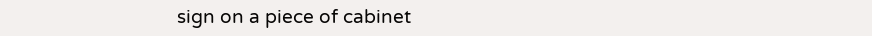sign on a piece of cabinet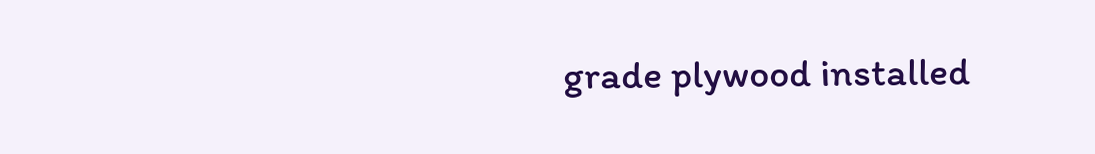grade plywood installed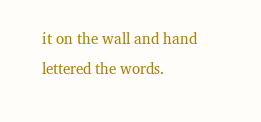it on the wall and hand lettered the words.